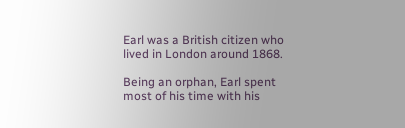Earl was a British citizen who lived in London around 1868.

Being an orphan, Earl spent most of his time with his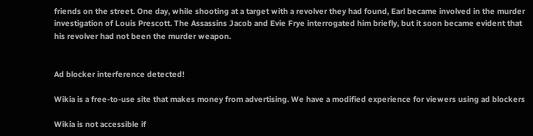friends on the street. One day, while shooting at a target with a revolver they had found, Earl became involved in the murder investigation of Louis Prescott. The Assassins Jacob and Evie Frye interrogated him briefly, but it soon became evident that his revolver had not been the murder weapon.


Ad blocker interference detected!

Wikia is a free-to-use site that makes money from advertising. We have a modified experience for viewers using ad blockers

Wikia is not accessible if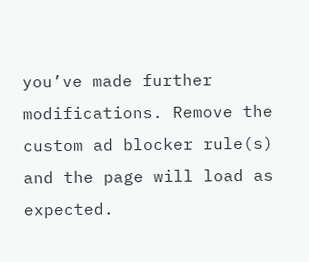you’ve made further modifications. Remove the custom ad blocker rule(s) and the page will load as expected.